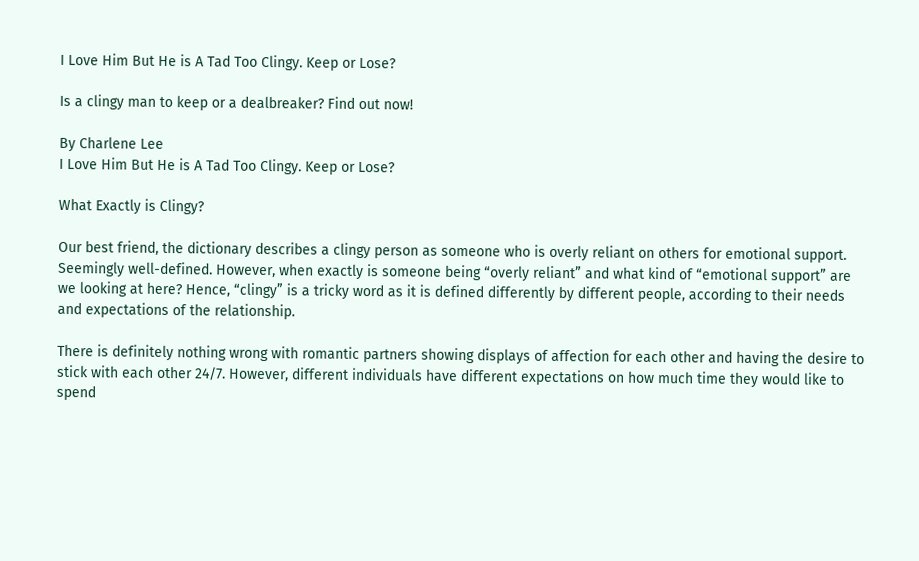I Love Him But He is A Tad Too Clingy. Keep or Lose?

Is a clingy man to keep or a dealbreaker? Find out now!

By Charlene Lee
I Love Him But He is A Tad Too Clingy. Keep or Lose?

What Exactly is Clingy?

Our best friend, the dictionary describes a clingy person as someone who is overly reliant on others for emotional support. Seemingly well-defined. However, when exactly is someone being “overly reliant” and what kind of “emotional support” are we looking at here? Hence, “clingy” is a tricky word as it is defined differently by different people, according to their needs and expectations of the relationship.

There is definitely nothing wrong with romantic partners showing displays of affection for each other and having the desire to stick with each other 24/7. However, different individuals have different expectations on how much time they would like to spend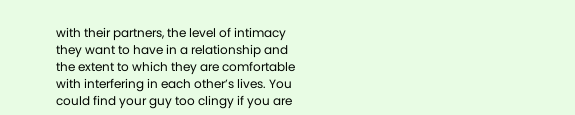with their partners, the level of intimacy they want to have in a relationship and the extent to which they are comfortable with interfering in each other’s lives. You could find your guy too clingy if you are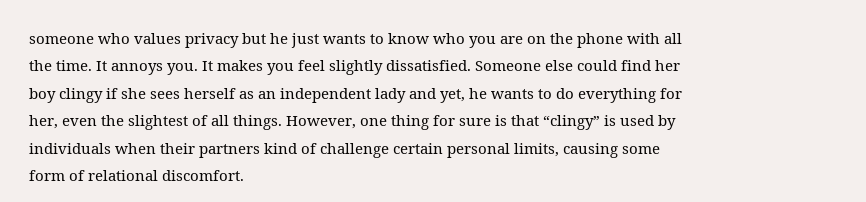someone who values privacy but he just wants to know who you are on the phone with all the time. It annoys you. It makes you feel slightly dissatisfied. Someone else could find her boy clingy if she sees herself as an independent lady and yet, he wants to do everything for her, even the slightest of all things. However, one thing for sure is that “clingy” is used by individuals when their partners kind of challenge certain personal limits, causing some form of relational discomfort.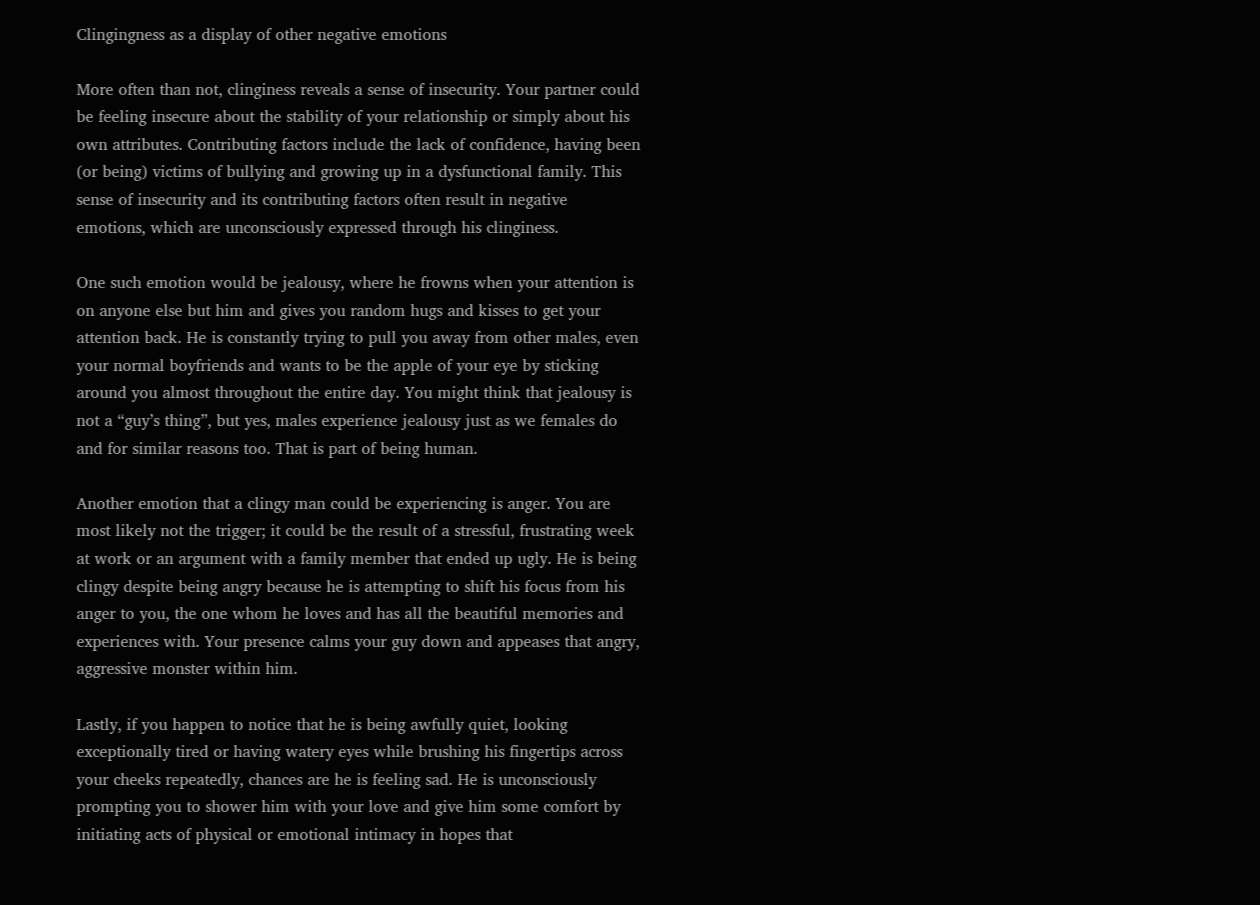Clingingness as a display of other negative emotions

More often than not, clinginess reveals a sense of insecurity. Your partner could be feeling insecure about the stability of your relationship or simply about his own attributes. Contributing factors include the lack of confidence, having been (or being) victims of bullying and growing up in a dysfunctional family. This sense of insecurity and its contributing factors often result in negative emotions, which are unconsciously expressed through his clinginess.

One such emotion would be jealousy, where he frowns when your attention is on anyone else but him and gives you random hugs and kisses to get your attention back. He is constantly trying to pull you away from other males, even your normal boyfriends and wants to be the apple of your eye by sticking around you almost throughout the entire day. You might think that jealousy is not a “guy’s thing”, but yes, males experience jealousy just as we females do and for similar reasons too. That is part of being human.

Another emotion that a clingy man could be experiencing is anger. You are most likely not the trigger; it could be the result of a stressful, frustrating week at work or an argument with a family member that ended up ugly. He is being clingy despite being angry because he is attempting to shift his focus from his anger to you, the one whom he loves and has all the beautiful memories and experiences with. Your presence calms your guy down and appeases that angry, aggressive monster within him.

Lastly, if you happen to notice that he is being awfully quiet, looking exceptionally tired or having watery eyes while brushing his fingertips across your cheeks repeatedly, chances are he is feeling sad. He is unconsciously prompting you to shower him with your love and give him some comfort by initiating acts of physical or emotional intimacy in hopes that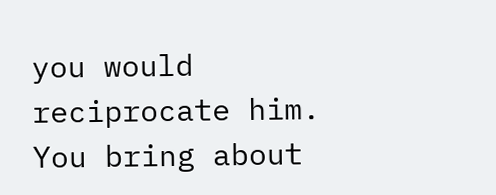you would reciprocate him. You bring about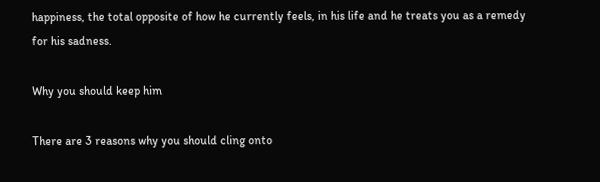happiness, the total opposite of how he currently feels, in his life and he treats you as a remedy for his sadness.

Why you should keep him

There are 3 reasons why you should cling onto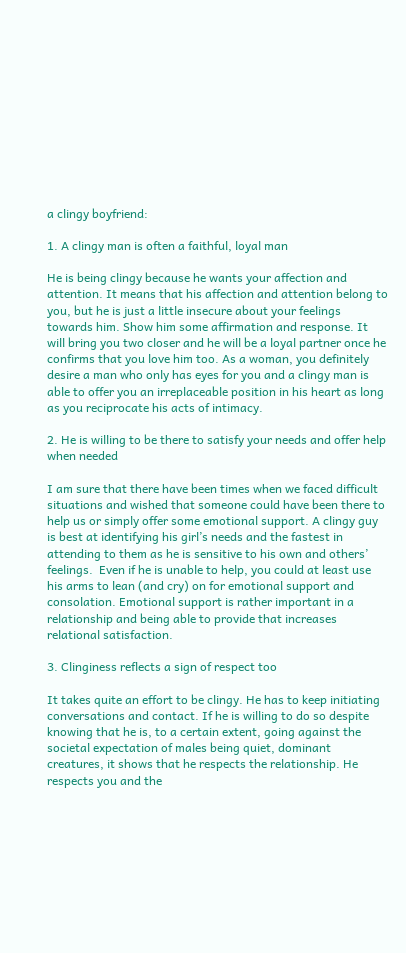a clingy boyfriend:

1. A clingy man is often a faithful, loyal man

He is being clingy because he wants your affection and attention. It means that his affection and attention belong to you, but he is just a little insecure about your feelings towards him. Show him some affirmation and response. It will bring you two closer and he will be a loyal partner once he confirms that you love him too. As a woman, you definitely desire a man who only has eyes for you and a clingy man is able to offer you an irreplaceable position in his heart as long as you reciprocate his acts of intimacy.

2. He is willing to be there to satisfy your needs and offer help when needed

I am sure that there have been times when we faced difficult situations and wished that someone could have been there to help us or simply offer some emotional support. A clingy guy is best at identifying his girl’s needs and the fastest in attending to them as he is sensitive to his own and others’ feelings.  Even if he is unable to help, you could at least use his arms to lean (and cry) on for emotional support and consolation. Emotional support is rather important in a relationship and being able to provide that increases relational satisfaction.

3. Clinginess reflects a sign of respect too

It takes quite an effort to be clingy. He has to keep initiating conversations and contact. If he is willing to do so despite knowing that he is, to a certain extent, going against the societal expectation of males being quiet, dominant creatures, it shows that he respects the relationship. He respects you and the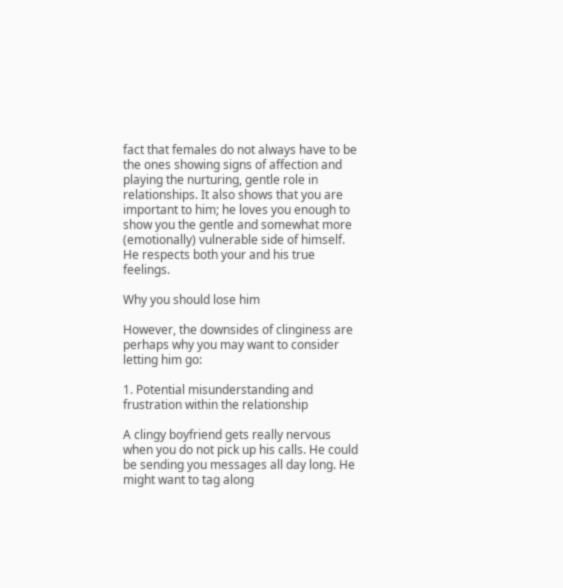fact that females do not always have to be the ones showing signs of affection and playing the nurturing, gentle role in relationships. It also shows that you are important to him; he loves you enough to show you the gentle and somewhat more (emotionally) vulnerable side of himself. He respects both your and his true feelings.

Why you should lose him

However, the downsides of clinginess are perhaps why you may want to consider letting him go:

1. Potential misunderstanding and frustration within the relationship

A clingy boyfriend gets really nervous when you do not pick up his calls. He could be sending you messages all day long. He might want to tag along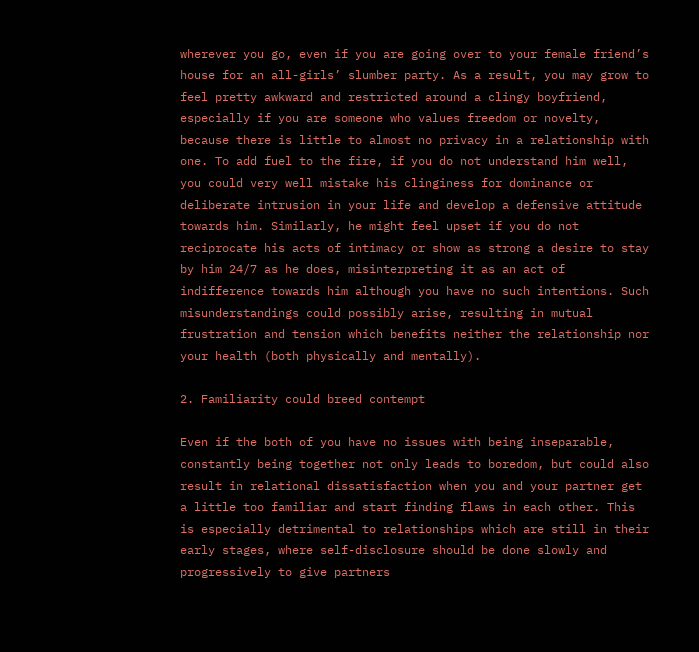wherever you go, even if you are going over to your female friend’s house for an all-girls’ slumber party. As a result, you may grow to feel pretty awkward and restricted around a clingy boyfriend, especially if you are someone who values freedom or novelty, because there is little to almost no privacy in a relationship with one. To add fuel to the fire, if you do not understand him well, you could very well mistake his clinginess for dominance or deliberate intrusion in your life and develop a defensive attitude towards him. Similarly, he might feel upset if you do not reciprocate his acts of intimacy or show as strong a desire to stay by him 24/7 as he does, misinterpreting it as an act of indifference towards him although you have no such intentions. Such misunderstandings could possibly arise, resulting in mutual frustration and tension which benefits neither the relationship nor your health (both physically and mentally).

2. Familiarity could breed contempt

Even if the both of you have no issues with being inseparable, constantly being together not only leads to boredom, but could also result in relational dissatisfaction when you and your partner get a little too familiar and start finding flaws in each other. This is especially detrimental to relationships which are still in their early stages, where self-disclosure should be done slowly and progressively to give partners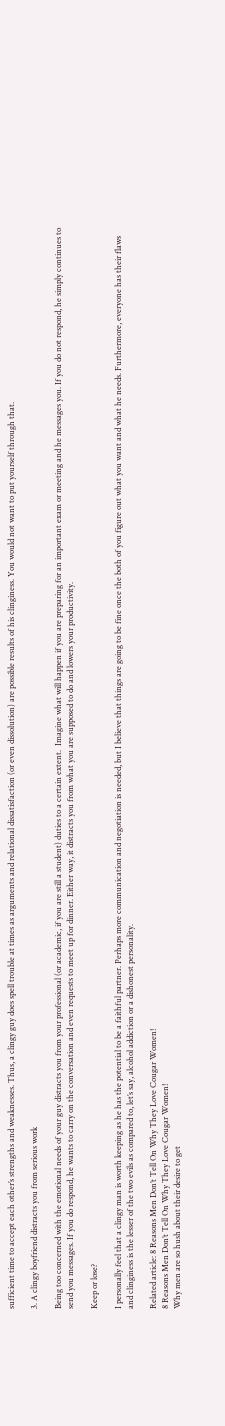sufficient time to accept each other’s strengths and weaknesses. Thus, a clingy guy does spell trouble at times as arguments and relational dissatisfaction (or even dissolution) are possible results of his clinginess. You would not want to put yourself through that.

3. A clingy boyfriend distracts you from serious work

Being too concerned with the emotional needs of your guy distracts you from your professional (or academic, if you are still a student) duties to a certain extent.  Imagine what will happen if you are preparing for an important exam or meeting and he messages you. If you do not respond, he simply continues to send you messages. If you do respond, he wants to carry on the conversation and even requests to meet up for dinner. Either way, it distracts you from what you are supposed to do and lowers your productivity.

Keep or lose?

I personally feel that a clingy man is worth keeping as he has the potential to be a faithful partner. Perhaps more communication and negotiation is needed, but I believe that things are going to be fine once the both of you figure out what you want and what he needs. Furthermore, everyone has their flaws and clinginess is the lesser of the two evils as compared to, let’s say, alcohol addiction or a dishonest personality.

Related article: 8 Reasons Men Don’t Tell On Why They Love Cougar Women!
8 Reasons Men Don’t Tell On Why They Love Cougar Women!
Why men are so hush about their desire to get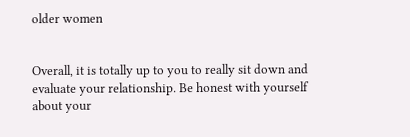older women


Overall, it is totally up to you to really sit down and evaluate your relationship. Be honest with yourself about your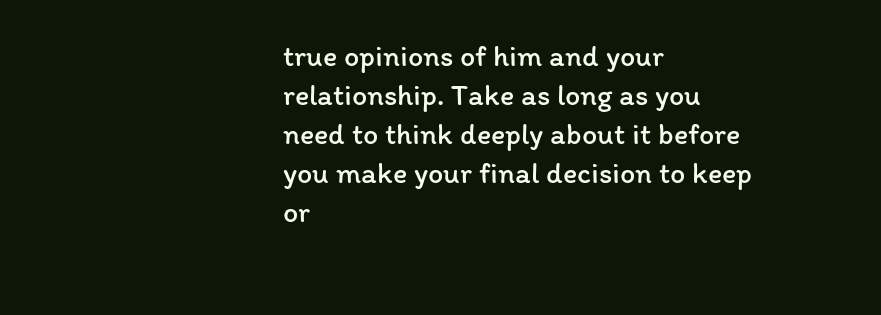true opinions of him and your relationship. Take as long as you need to think deeply about it before you make your final decision to keep or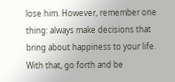lose him. However, remember one thing: always make decisions that bring about happiness to your life. With that, go forth and be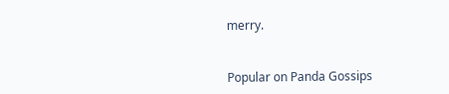merry.


Popular on Panda Gossips